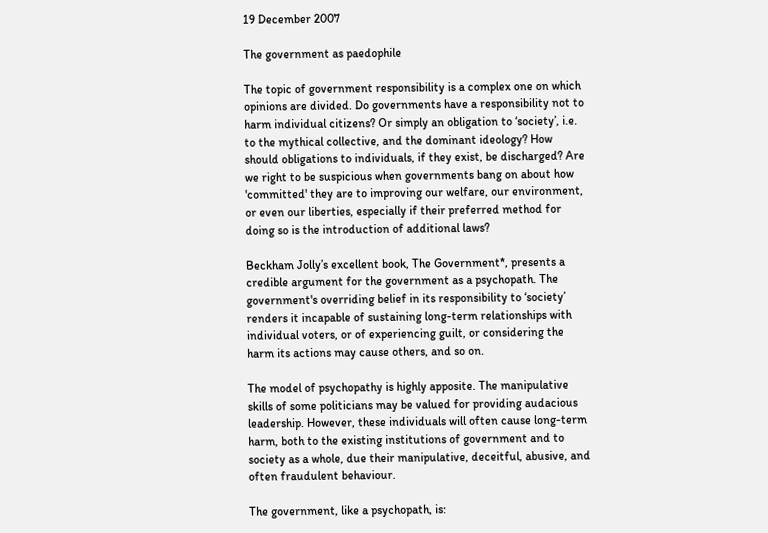19 December 2007

The government as paedophile

The topic of government responsibility is a complex one on which opinions are divided. Do governments have a responsibility not to harm individual citizens? Or simply an obligation to ‘society’, i.e. to the mythical collective, and the dominant ideology? How should obligations to individuals, if they exist, be discharged? Are we right to be suspicious when governments bang on about how 'committed' they are to improving our welfare, our environment, or even our liberties, especially if their preferred method for doing so is the introduction of additional laws?

Beckham Jolly’s excellent book, The Government*, presents a credible argument for the government as a psychopath. The government's overriding belief in its responsibility to ‘society’ renders it incapable of sustaining long-term relationships with individual voters, or of experiencing guilt, or considering the harm its actions may cause others, and so on.

The model of psychopathy is highly apposite. The manipulative skills of some politicians may be valued for providing audacious leadership. However, these individuals will often cause long-term harm, both to the existing institutions of government and to society as a whole, due their manipulative, deceitful, abusive, and often fraudulent behaviour.

The government, like a psychopath, is: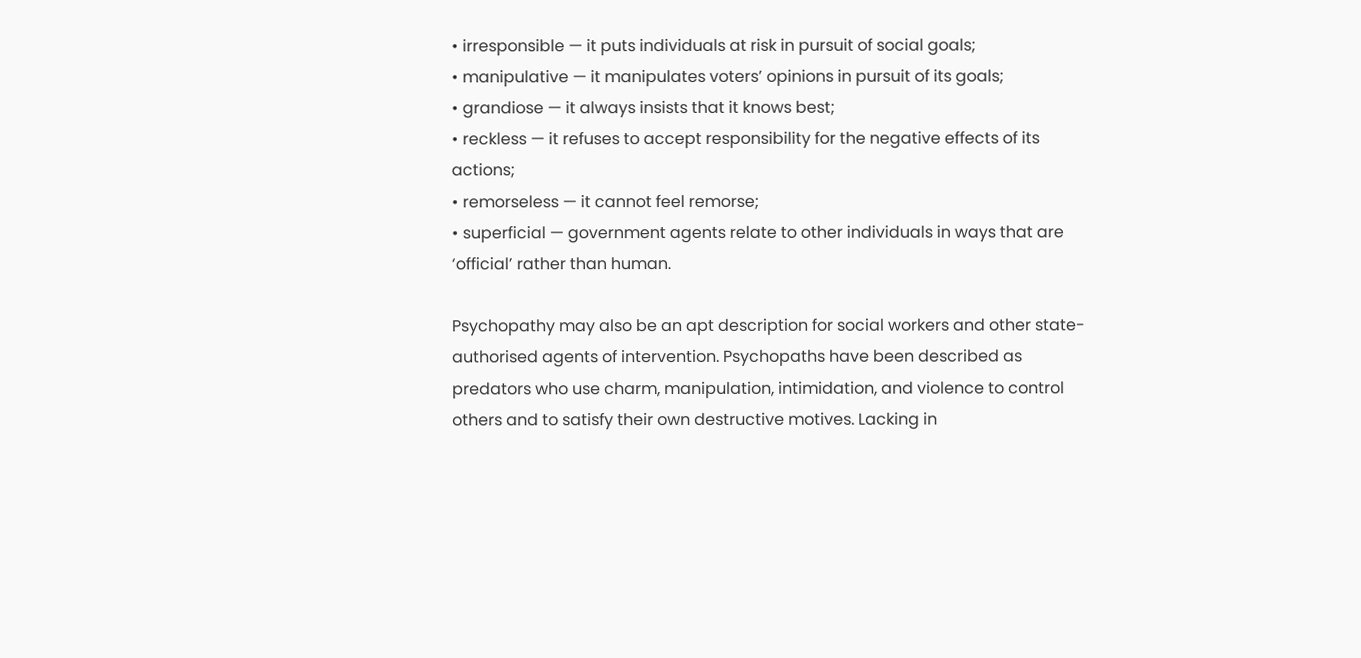• irresponsible — it puts individuals at risk in pursuit of social goals;
• manipulative — it manipulates voters’ opinions in pursuit of its goals;
• grandiose — it always insists that it knows best;
• reckless — it refuses to accept responsibility for the negative effects of its actions;
• remorseless — it cannot feel remorse;
• superficial — government agents relate to other individuals in ways that are ‘official’ rather than human.

Psychopathy may also be an apt description for social workers and other state-authorised agents of intervention. Psychopaths have been described as predators who use charm, manipulation, intimidation, and violence to control others and to satisfy their own destructive motives. Lacking in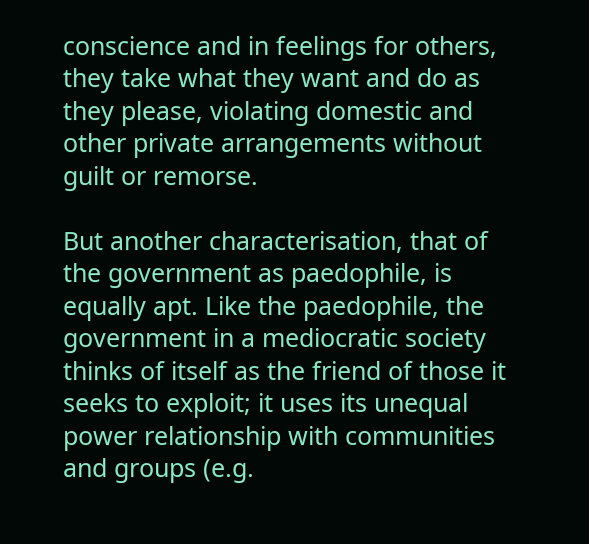conscience and in feelings for others, they take what they want and do as they please, violating domestic and other private arrangements without guilt or remorse.

But another characterisation, that of the government as paedophile, is equally apt. Like the paedophile, the government in a mediocratic society thinks of itself as the friend of those it seeks to exploit; it uses its unequal power relationship with communities and groups (e.g.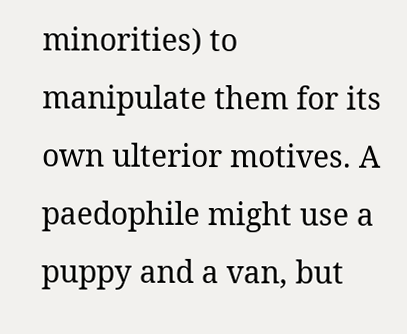minorities) to manipulate them for its own ulterior motives. A paedophile might use a puppy and a van, but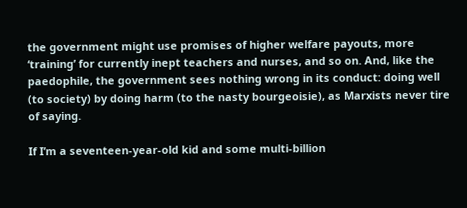the government might use promises of higher welfare payouts, more ‘training’ for currently inept teachers and nurses, and so on. And, like the paedophile, the government sees nothing wrong in its conduct: doing well (to society) by doing harm (to the nasty bourgeoisie), as Marxists never tire of saying.

If I’m a seventeen-year-old kid and some multi-billion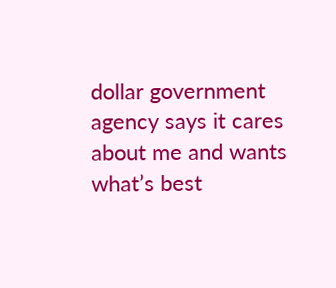dollar government agency says it cares about me and wants what’s best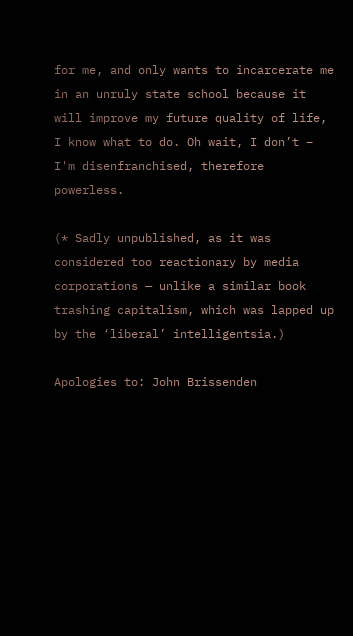for me, and only wants to incarcerate me in an unruly state school because it will improve my future quality of life, I know what to do. Oh wait, I don’t – I'm disenfranchised, therefore powerless.

(* Sadly unpublished, as it was considered too reactionary by media corporations — unlike a similar book trashing capitalism, which was lapped up by the ‘liberal’ intelligentsia.)

Apologies to: John Brissenden